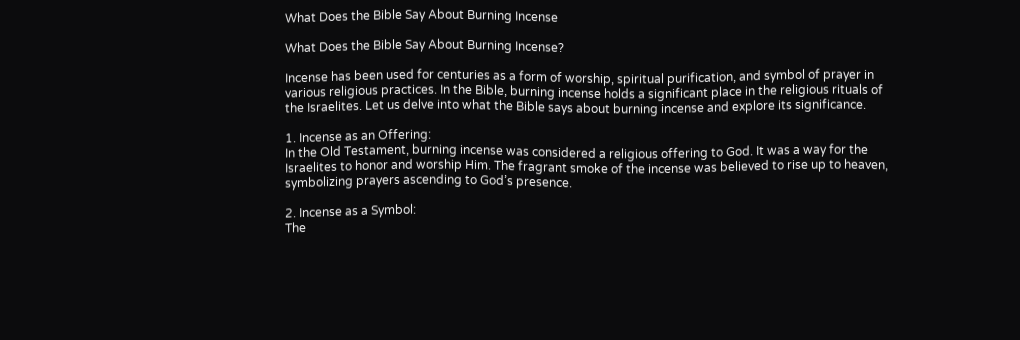What Does the Bible Say About Burning Incense

What Does the Bible Say About Burning Incense?

Incense has been used for centuries as a form of worship, spiritual purification, and symbol of prayer in various religious practices. In the Bible, burning incense holds a significant place in the religious rituals of the Israelites. Let us delve into what the Bible says about burning incense and explore its significance.

1. Incense as an Offering:
In the Old Testament, burning incense was considered a religious offering to God. It was a way for the Israelites to honor and worship Him. The fragrant smoke of the incense was believed to rise up to heaven, symbolizing prayers ascending to God’s presence.

2. Incense as a Symbol:
The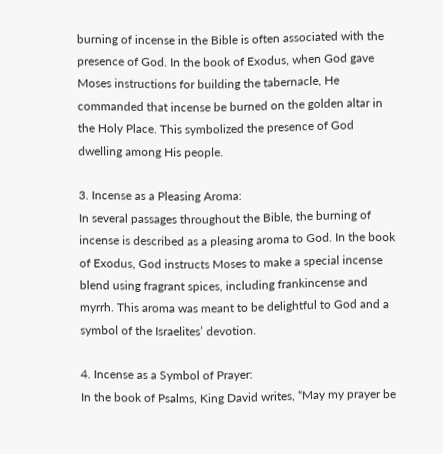burning of incense in the Bible is often associated with the presence of God. In the book of Exodus, when God gave Moses instructions for building the tabernacle, He commanded that incense be burned on the golden altar in the Holy Place. This symbolized the presence of God dwelling among His people.

3. Incense as a Pleasing Aroma:
In several passages throughout the Bible, the burning of incense is described as a pleasing aroma to God. In the book of Exodus, God instructs Moses to make a special incense blend using fragrant spices, including frankincense and myrrh. This aroma was meant to be delightful to God and a symbol of the Israelites’ devotion.

4. Incense as a Symbol of Prayer:
In the book of Psalms, King David writes, “May my prayer be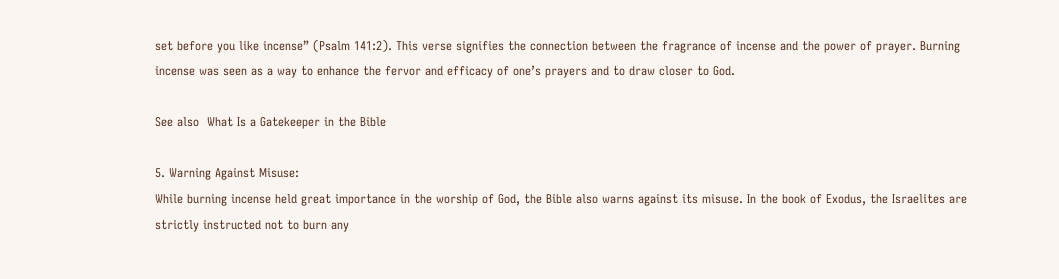set before you like incense” (Psalm 141:2). This verse signifies the connection between the fragrance of incense and the power of prayer. Burning incense was seen as a way to enhance the fervor and efficacy of one’s prayers and to draw closer to God.

See also  What Is a Gatekeeper in the Bible

5. Warning Against Misuse:
While burning incense held great importance in the worship of God, the Bible also warns against its misuse. In the book of Exodus, the Israelites are strictly instructed not to burn any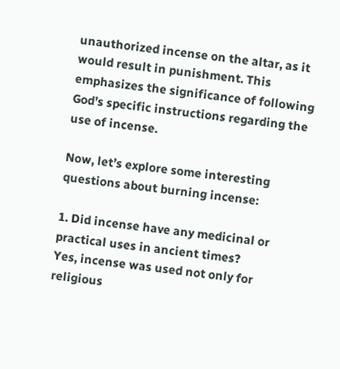unauthorized incense on the altar, as it would result in punishment. This emphasizes the significance of following God’s specific instructions regarding the use of incense.

Now, let’s explore some interesting questions about burning incense:

1. Did incense have any medicinal or practical uses in ancient times?
Yes, incense was used not only for religious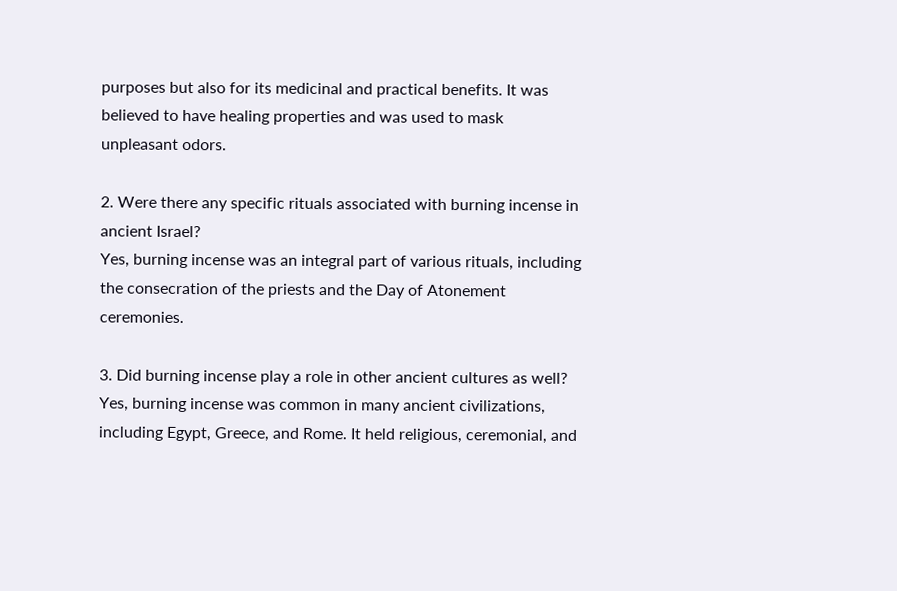purposes but also for its medicinal and practical benefits. It was believed to have healing properties and was used to mask unpleasant odors.

2. Were there any specific rituals associated with burning incense in ancient Israel?
Yes, burning incense was an integral part of various rituals, including the consecration of the priests and the Day of Atonement ceremonies.

3. Did burning incense play a role in other ancient cultures as well?
Yes, burning incense was common in many ancient civilizations, including Egypt, Greece, and Rome. It held religious, ceremonial, and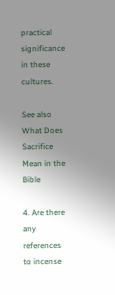practical significance in these cultures.

See also  What Does Sacrifice Mean in the Bible

4. Are there any references to incense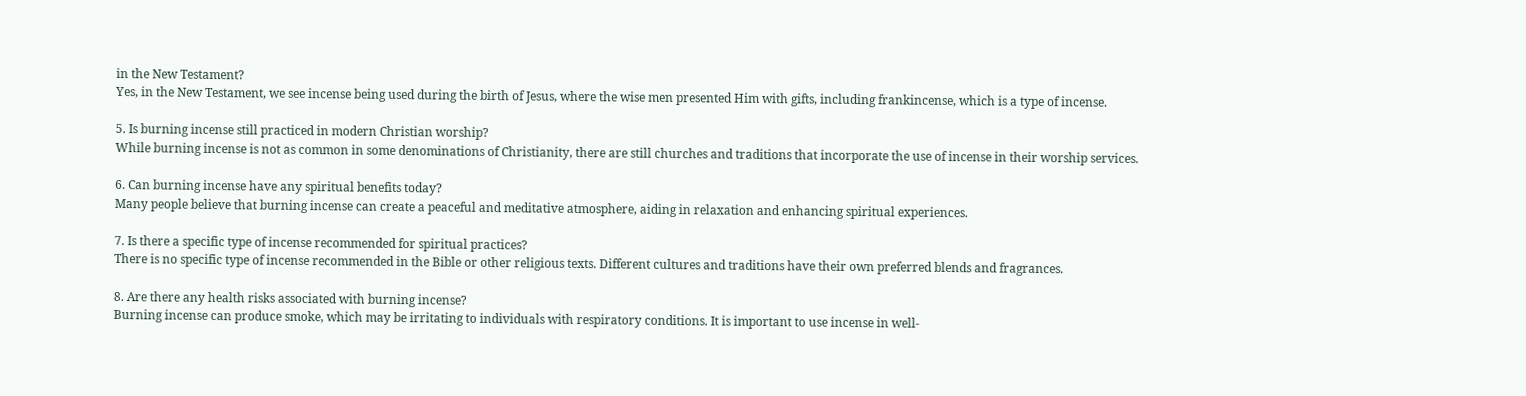in the New Testament?
Yes, in the New Testament, we see incense being used during the birth of Jesus, where the wise men presented Him with gifts, including frankincense, which is a type of incense.

5. Is burning incense still practiced in modern Christian worship?
While burning incense is not as common in some denominations of Christianity, there are still churches and traditions that incorporate the use of incense in their worship services.

6. Can burning incense have any spiritual benefits today?
Many people believe that burning incense can create a peaceful and meditative atmosphere, aiding in relaxation and enhancing spiritual experiences.

7. Is there a specific type of incense recommended for spiritual practices?
There is no specific type of incense recommended in the Bible or other religious texts. Different cultures and traditions have their own preferred blends and fragrances.

8. Are there any health risks associated with burning incense?
Burning incense can produce smoke, which may be irritating to individuals with respiratory conditions. It is important to use incense in well-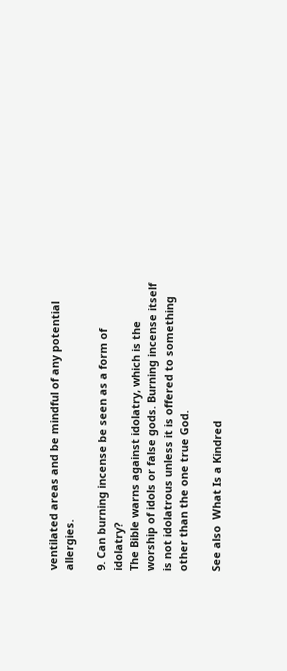ventilated areas and be mindful of any potential allergies.

9. Can burning incense be seen as a form of idolatry?
The Bible warns against idolatry, which is the worship of idols or false gods. Burning incense itself is not idolatrous unless it is offered to something other than the one true God.

See also  What Is a Kindred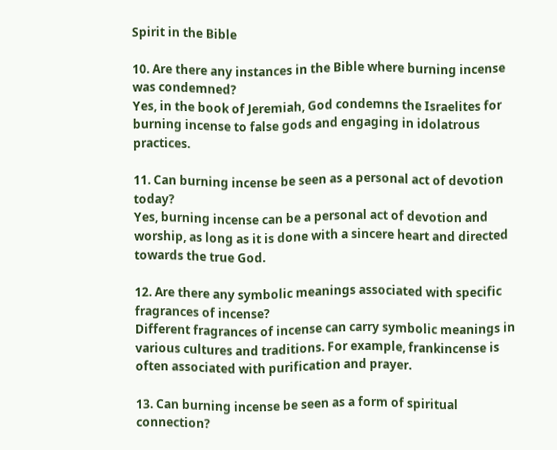Spirit in the Bible

10. Are there any instances in the Bible where burning incense was condemned?
Yes, in the book of Jeremiah, God condemns the Israelites for burning incense to false gods and engaging in idolatrous practices.

11. Can burning incense be seen as a personal act of devotion today?
Yes, burning incense can be a personal act of devotion and worship, as long as it is done with a sincere heart and directed towards the true God.

12. Are there any symbolic meanings associated with specific fragrances of incense?
Different fragrances of incense can carry symbolic meanings in various cultures and traditions. For example, frankincense is often associated with purification and prayer.

13. Can burning incense be seen as a form of spiritual connection?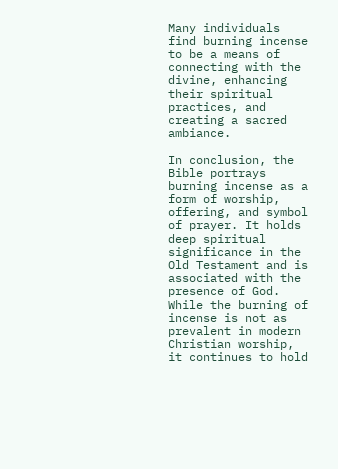Many individuals find burning incense to be a means of connecting with the divine, enhancing their spiritual practices, and creating a sacred ambiance.

In conclusion, the Bible portrays burning incense as a form of worship, offering, and symbol of prayer. It holds deep spiritual significance in the Old Testament and is associated with the presence of God. While the burning of incense is not as prevalent in modern Christian worship, it continues to hold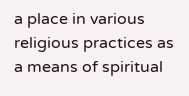a place in various religious practices as a means of spiritual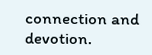connection and devotion.